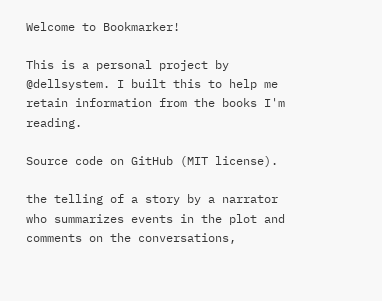Welcome to Bookmarker!

This is a personal project by @dellsystem. I built this to help me retain information from the books I'm reading.

Source code on GitHub (MIT license).

the telling of a story by a narrator who summarizes events in the plot and comments on the conversations,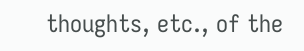thoughts, etc., of the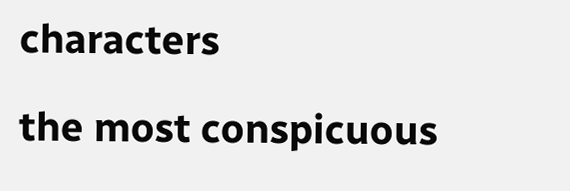characters

the most conspicuous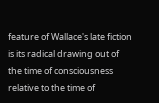feature of Wallace's late fiction is its radical drawing out of the time of consciousness relative to the time of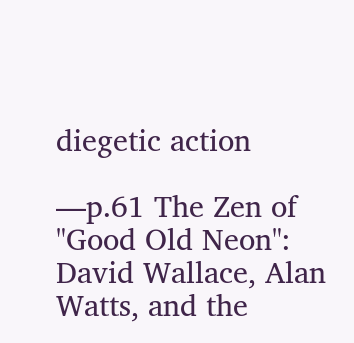diegetic action

—p.61 The Zen of "Good Old Neon": David Wallace, Alan Watts, and the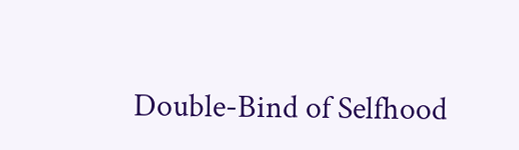Double-Bind of Selfhood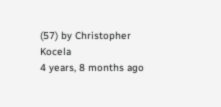(57) by Christopher Kocela
4 years, 8 months ago